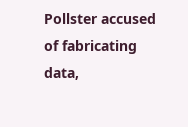Pollster accused of fabricating data,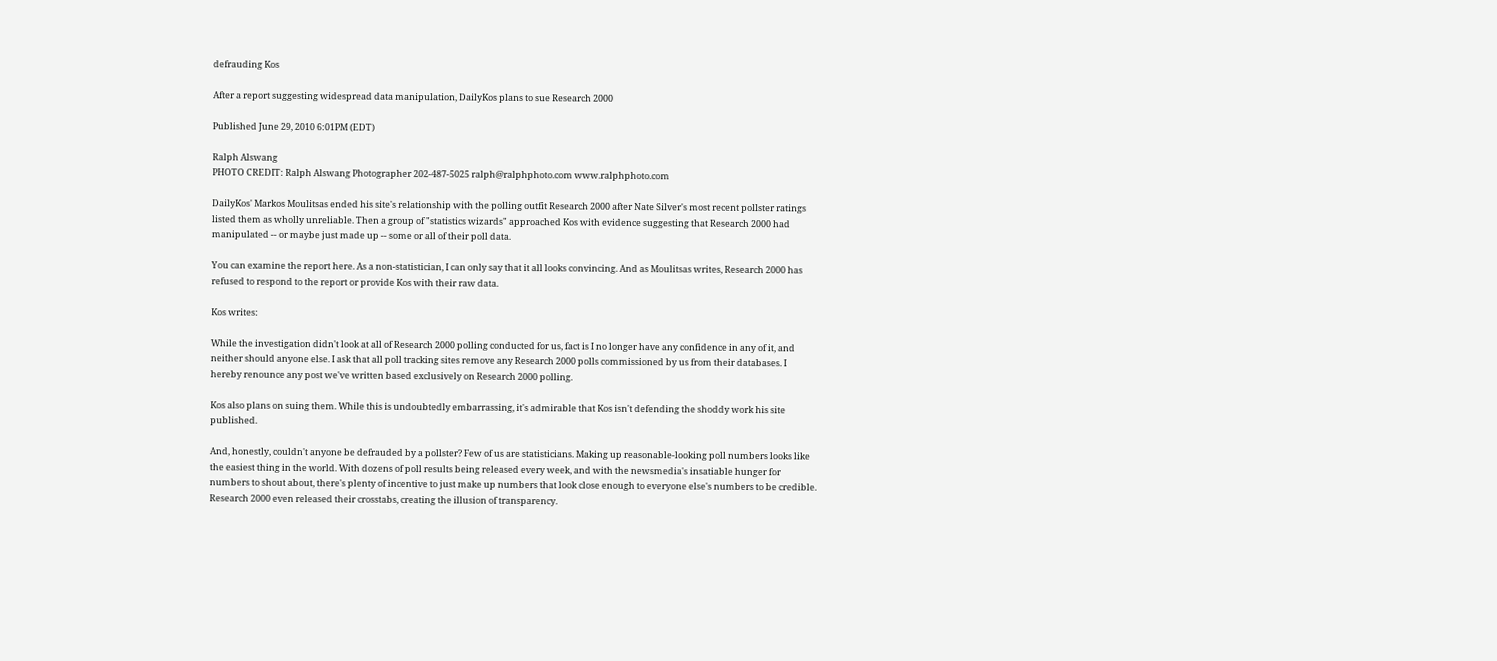defrauding Kos

After a report suggesting widespread data manipulation, DailyKos plans to sue Research 2000

Published June 29, 2010 6:01PM (EDT)

Ralph Alswang
PHOTO CREDIT: Ralph Alswang Photographer 202-487-5025 ralph@ralphphoto.com www.ralphphoto.com

DailyKos' Markos Moulitsas ended his site's relationship with the polling outfit Research 2000 after Nate Silver's most recent pollster ratings listed them as wholly unreliable. Then a group of "statistics wizards" approached Kos with evidence suggesting that Research 2000 had manipulated -- or maybe just made up -- some or all of their poll data.

You can examine the report here. As a non-statistician, I can only say that it all looks convincing. And as Moulitsas writes, Research 2000 has refused to respond to the report or provide Kos with their raw data.

Kos writes:

While the investigation didn't look at all of Research 2000 polling conducted for us, fact is I no longer have any confidence in any of it, and neither should anyone else. I ask that all poll tracking sites remove any Research 2000 polls commissioned by us from their databases. I hereby renounce any post we've written based exclusively on Research 2000 polling.

Kos also plans on suing them. While this is undoubtedly embarrassing, it's admirable that Kos isn't defending the shoddy work his site published.

And, honestly, couldn't anyone be defrauded by a pollster? Few of us are statisticians. Making up reasonable-looking poll numbers looks like the easiest thing in the world. With dozens of poll results being released every week, and with the newsmedia's insatiable hunger for numbers to shout about, there's plenty of incentive to just make up numbers that look close enough to everyone else's numbers to be credible. Research 2000 even released their crosstabs, creating the illusion of transparency.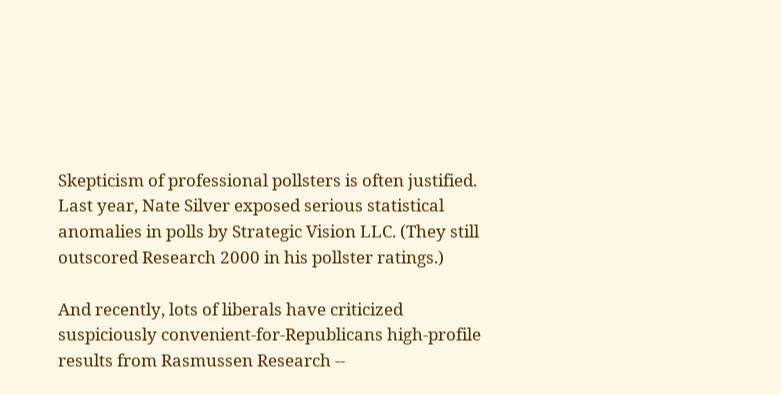Skepticism of professional pollsters is often justified. Last year, Nate Silver exposed serious statistical anomalies in polls by Strategic Vision LLC. (They still outscored Research 2000 in his pollster ratings.)

And recently, lots of liberals have criticized suspiciously convenient-for-Republicans high-profile results from Rasmussen Research --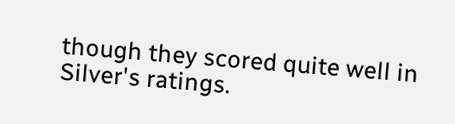though they scored quite well in Silver's ratings.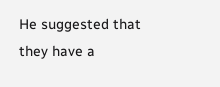He suggested that they have a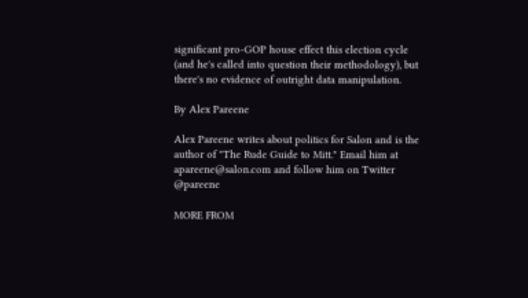significant pro-GOP house effect this election cycle (and he's called into question their methodology), but there's no evidence of outright data manipulation.

By Alex Pareene

Alex Pareene writes about politics for Salon and is the author of "The Rude Guide to Mitt." Email him at apareene@salon.com and follow him on Twitter @pareene

MORE FROM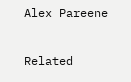Alex Pareene

Related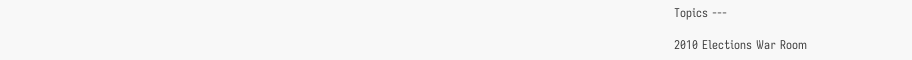Topics ---

2010 Elections War Room